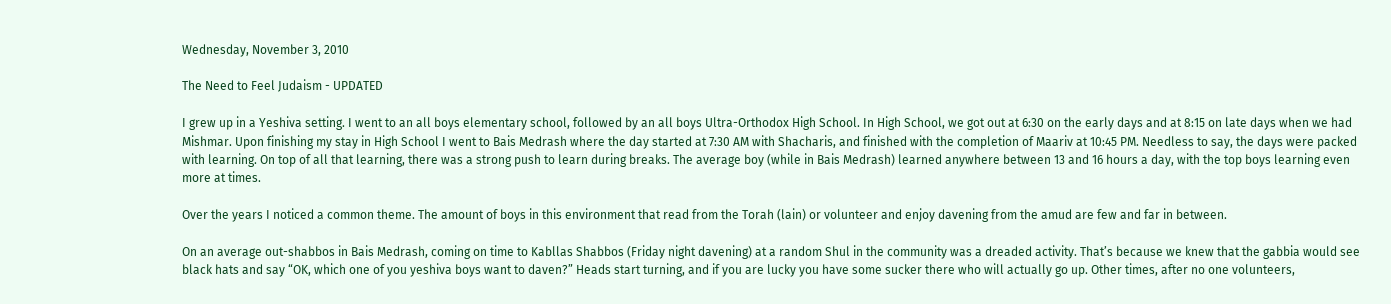Wednesday, November 3, 2010

The Need to Feel Judaism - UPDATED

I grew up in a Yeshiva setting. I went to an all boys elementary school, followed by an all boys Ultra-Orthodox High School. In High School, we got out at 6:30 on the early days and at 8:15 on late days when we had Mishmar. Upon finishing my stay in High School I went to Bais Medrash where the day started at 7:30 AM with Shacharis, and finished with the completion of Maariv at 10:45 PM. Needless to say, the days were packed with learning. On top of all that learning, there was a strong push to learn during breaks. The average boy (while in Bais Medrash) learned anywhere between 13 and 16 hours a day, with the top boys learning even more at times.

Over the years I noticed a common theme. The amount of boys in this environment that read from the Torah (lain) or volunteer and enjoy davening from the amud are few and far in between.

On an average out-shabbos in Bais Medrash, coming on time to Kabllas Shabbos (Friday night davening) at a random Shul in the community was a dreaded activity. That’s because we knew that the gabbia would see black hats and say “OK, which one of you yeshiva boys want to daven?” Heads start turning, and if you are lucky you have some sucker there who will actually go up. Other times, after no one volunteers,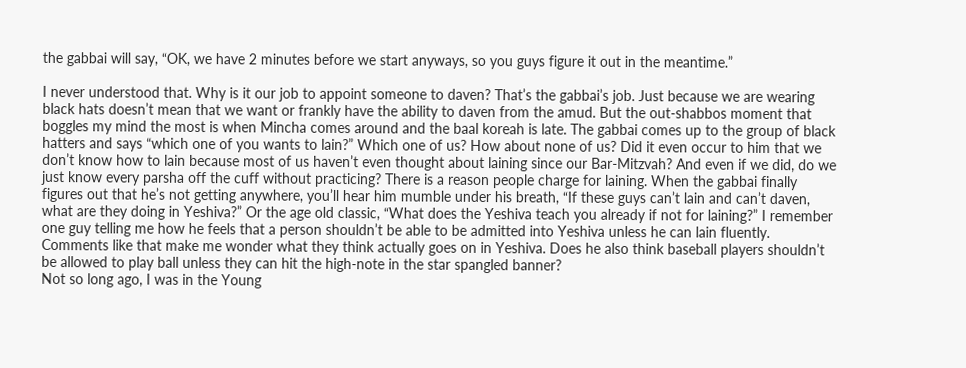the gabbai will say, “OK, we have 2 minutes before we start anyways, so you guys figure it out in the meantime.”

I never understood that. Why is it our job to appoint someone to daven? That’s the gabbai’s job. Just because we are wearing black hats doesn’t mean that we want or frankly have the ability to daven from the amud. But the out-shabbos moment that boggles my mind the most is when Mincha comes around and the baal koreah is late. The gabbai comes up to the group of black hatters and says “which one of you wants to lain?” Which one of us? How about none of us? Did it even occur to him that we don’t know how to lain because most of us haven’t even thought about laining since our Bar-Mitzvah? And even if we did, do we just know every parsha off the cuff without practicing? There is a reason people charge for laining. When the gabbai finally figures out that he’s not getting anywhere, you’ll hear him mumble under his breath, “If these guys can’t lain and can’t daven, what are they doing in Yeshiva?” Or the age old classic, “What does the Yeshiva teach you already if not for laining?” I remember one guy telling me how he feels that a person shouldn’t be able to be admitted into Yeshiva unless he can lain fluently. Comments like that make me wonder what they think actually goes on in Yeshiva. Does he also think baseball players shouldn’t be allowed to play ball unless they can hit the high-note in the star spangled banner?
Not so long ago, I was in the Young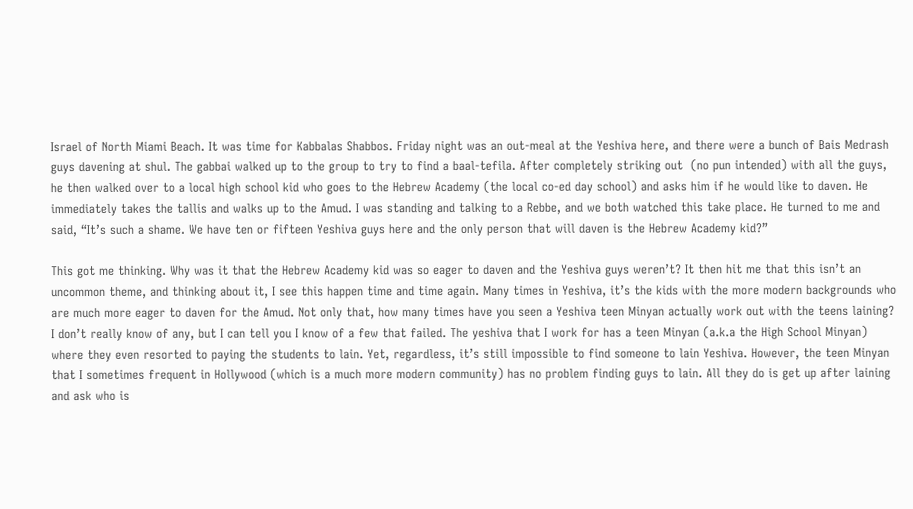Israel of North Miami Beach. It was time for Kabbalas Shabbos. Friday night was an out-meal at the Yeshiva here, and there were a bunch of Bais Medrash guys davening at shul. The gabbai walked up to the group to try to find a baal-tefila. After completely striking out  (no pun intended) with all the guys, he then walked over to a local high school kid who goes to the Hebrew Academy (the local co-ed day school) and asks him if he would like to daven. He immediately takes the tallis and walks up to the Amud. I was standing and talking to a Rebbe, and we both watched this take place. He turned to me and said, “It’s such a shame. We have ten or fifteen Yeshiva guys here and the only person that will daven is the Hebrew Academy kid?”

This got me thinking. Why was it that the Hebrew Academy kid was so eager to daven and the Yeshiva guys weren’t? It then hit me that this isn’t an uncommon theme, and thinking about it, I see this happen time and time again. Many times in Yeshiva, it’s the kids with the more modern backgrounds who are much more eager to daven for the Amud. Not only that, how many times have you seen a Yeshiva teen Minyan actually work out with the teens laining? I don’t really know of any, but I can tell you I know of a few that failed. The yeshiva that I work for has a teen Minyan (a.k.a the High School Minyan) where they even resorted to paying the students to lain. Yet, regardless, it’s still impossible to find someone to lain Yeshiva. However, the teen Minyan that I sometimes frequent in Hollywood (which is a much more modern community) has no problem finding guys to lain. All they do is get up after laining and ask who is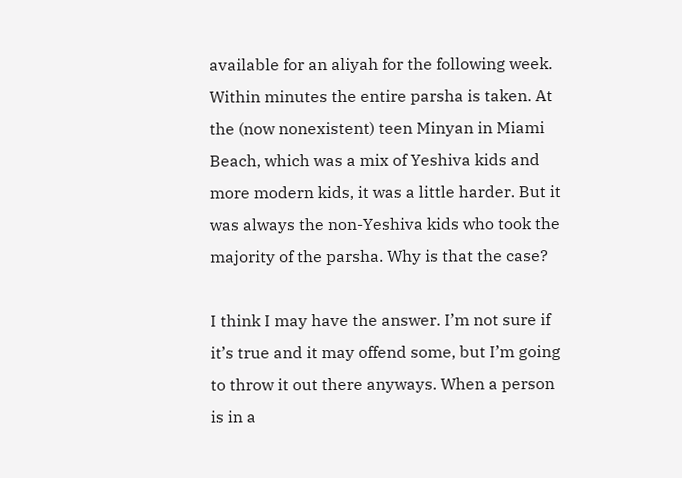available for an aliyah for the following week. Within minutes the entire parsha is taken. At the (now nonexistent) teen Minyan in Miami Beach, which was a mix of Yeshiva kids and more modern kids, it was a little harder. But it was always the non-Yeshiva kids who took the majority of the parsha. Why is that the case?

I think I may have the answer. I’m not sure if it’s true and it may offend some, but I’m going to throw it out there anyways. When a person is in a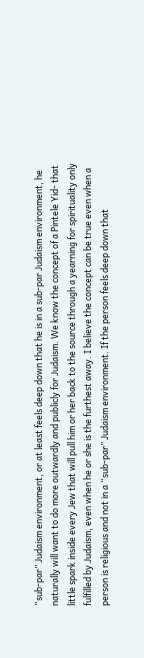“sub-par” Judaism environment, or at least feels deep down that he is in a sub-par Judaism environment, he naturally will want to do more outwardly and publicly for Judaism. We know the concept of a Pintele Yid- that little spark inside every Jew that will pull him or her back to the source through a yearning for spirituality only fulfilled by Judaism, even when he or she is the furthest away. I believe the concept can be true even when a person is religious and not in a “sub-par” Judaism environment. If the person feels deep down that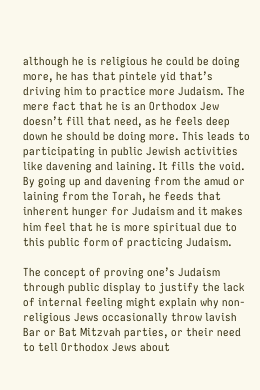although he is religious he could be doing more, he has that pintele yid that’s driving him to practice more Judaism. The mere fact that he is an Orthodox Jew doesn’t fill that need, as he feels deep down he should be doing more. This leads to participating in public Jewish activities like davening and laining. It fills the void. By going up and davening from the amud or laining from the Torah, he feeds that inherent hunger for Judaism and it makes him feel that he is more spiritual due to this public form of practicing Judaism.

The concept of proving one’s Judaism through public display to justify the lack of internal feeling might explain why non-religious Jews occasionally throw lavish Bar or Bat Mitzvah parties, or their need to tell Orthodox Jews about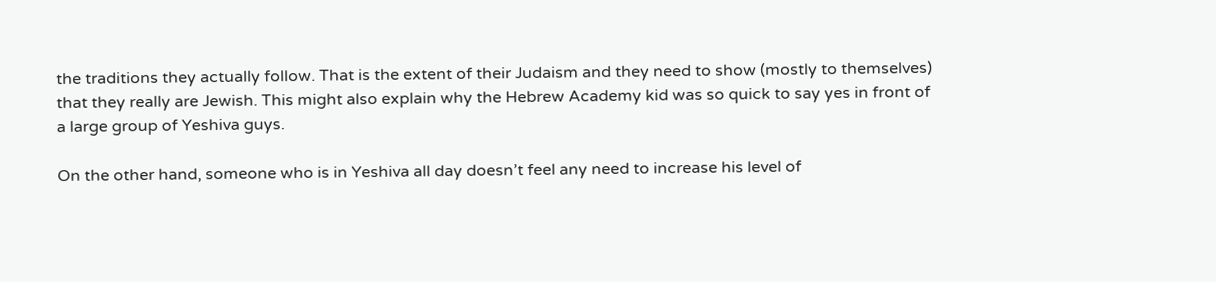the traditions they actually follow. That is the extent of their Judaism and they need to show (mostly to themselves) that they really are Jewish. This might also explain why the Hebrew Academy kid was so quick to say yes in front of a large group of Yeshiva guys.

On the other hand, someone who is in Yeshiva all day doesn’t feel any need to increase his level of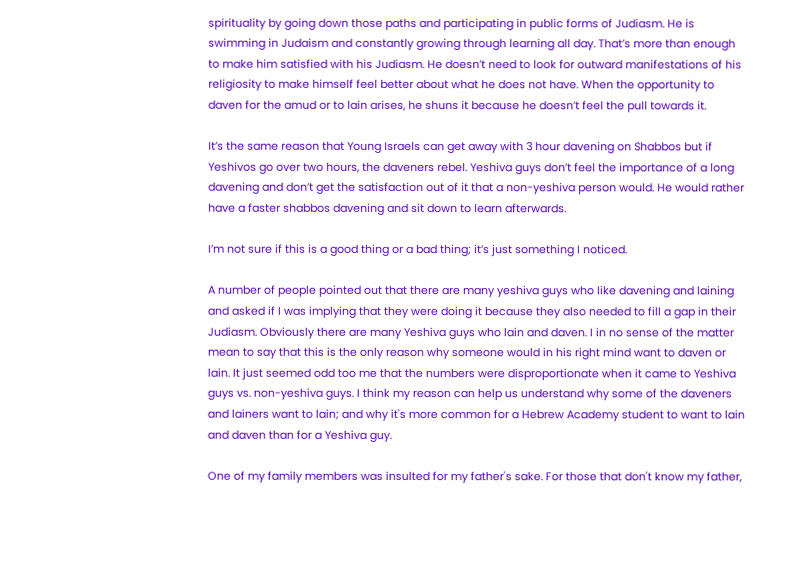spirituality by going down those paths and participating in public forms of Judiasm. He is swimming in Judaism and constantly growing through learning all day. That’s more than enough to make him satisfied with his Judiasm. He doesn’t need to look for outward manifestations of his religiosity to make himself feel better about what he does not have. When the opportunity to daven for the amud or to lain arises, he shuns it because he doesn’t feel the pull towards it.

It’s the same reason that Young Israels can get away with 3 hour davening on Shabbos but if Yeshivos go over two hours, the daveners rebel. Yeshiva guys don’t feel the importance of a long davening and don’t get the satisfaction out of it that a non-yeshiva person would. He would rather have a faster shabbos davening and sit down to learn afterwards.

I’m not sure if this is a good thing or a bad thing; it’s just something I noticed.

A number of people pointed out that there are many yeshiva guys who like davening and laining and asked if I was implying that they were doing it because they also needed to fill a gap in their Judiasm. Obviously there are many Yeshiva guys who lain and daven. I in no sense of the matter mean to say that this is the only reason why someone would in his right mind want to daven or lain. It just seemed odd too me that the numbers were disproportionate when it came to Yeshiva guys vs. non-yeshiva guys. I think my reason can help us understand why some of the daveners and lainers want to lain; and why it's more common for a Hebrew Academy student to want to lain and daven than for a Yeshiva guy.

One of my family members was insulted for my father's sake. For those that don't know my father,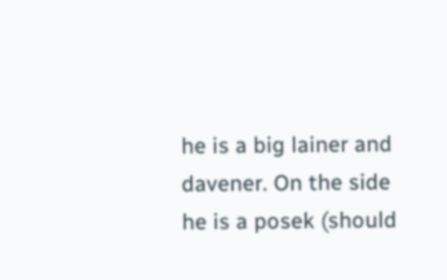he is a big lainer and davener. On the side he is a posek (should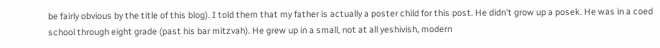be fairly obvious by the title of this blog). I told them that my father is actually a poster child for this post. He didn't grow up a posek. He was in a coed school through eight grade (past his bar mitzvah). He grew up in a small, not at all yeshivish, modern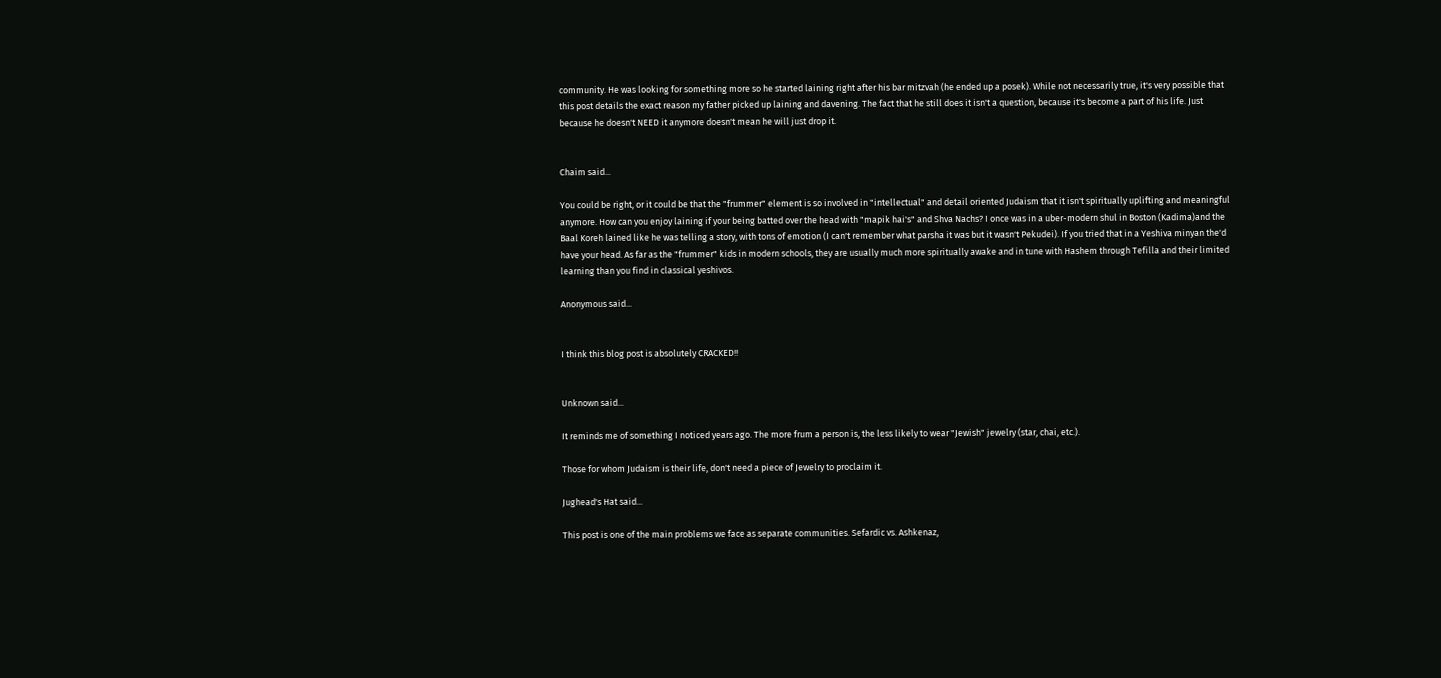community. He was looking for something more so he started laining right after his bar mitzvah (he ended up a posek). While not necessarily true, it's very possible that this post details the exact reason my father picked up laining and davening. The fact that he still does it isn't a question, because it's become a part of his life. Just because he doesn't NEED it anymore doesn't mean he will just drop it.


Chaim said...

You could be right, or it could be that the "frummer" element is so involved in "intellectual" and detail oriented Judaism that it isn't spiritually uplifting and meaningful anymore. How can you enjoy laining if your being batted over the head with "mapik hai's" and Shva Nachs? I once was in a uber-modern shul in Boston (Kadima)and the Baal Koreh lained like he was telling a story, with tons of emotion (I can't remember what parsha it was but it wasn't Pekudei). If you tried that in a Yeshiva minyan the'd have your head. As far as the "frummer" kids in modern schools, they are usually much more spiritually awake and in tune with Hashem through Tefilla and their limited learning than you find in classical yeshivos.

Anonymous said...


I think this blog post is absolutely CRACKED!!


Unknown said...

It reminds me of something I noticed years ago. The more frum a person is, the less likely to wear "Jewish" jewelry (star, chai, etc.).

Those for whom Judaism is their life, don't need a piece of Jewelry to proclaim it.

Jughead's Hat said...

This post is one of the main problems we face as separate communities. Sefardic vs. Ashkenaz,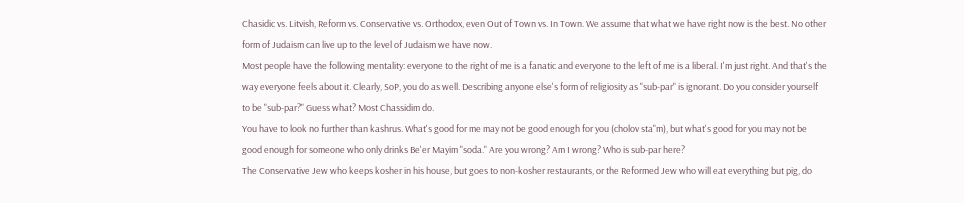Chasidic vs. Litvish, Reform vs. Conservative vs. Orthodox, even Out of Town vs. In Town. We assume that what we have right now is the best. No other form of Judaism can live up to the level of Judaism we have now.
Most people have the following mentality: everyone to the right of me is a fanatic and everyone to the left of me is a liberal. I'm just right. And that's the way everyone feels about it. Clearly, SoP, you do as well. Describing anyone else's form of religiosity as "sub-par" is ignorant. Do you consider yourself to be "sub-par?" Guess what? Most Chassidim do.
You have to look no further than kashrus. What's good for me may not be good enough for you (cholov sta"m), but what's good for you may not be good enough for someone who only drinks Be'er Mayim "soda." Are you wrong? Am I wrong? Who is sub-par here?
The Conservative Jew who keeps kosher in his house, but goes to non-kosher restaurants, or the Reformed Jew who will eat everything but pig, do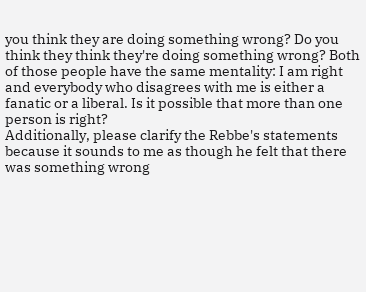you think they are doing something wrong? Do you think they think they're doing something wrong? Both of those people have the same mentality: I am right and everybody who disagrees with me is either a fanatic or a liberal. Is it possible that more than one person is right?
Additionally, please clarify the Rebbe's statements because it sounds to me as though he felt that there was something wrong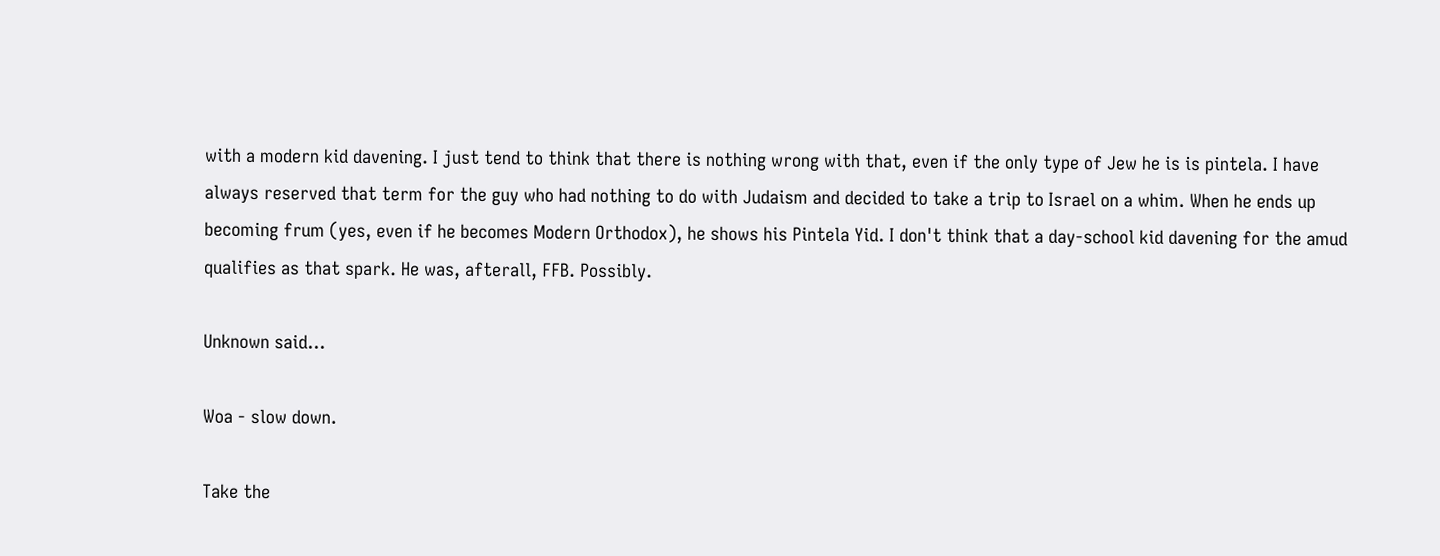with a modern kid davening. I just tend to think that there is nothing wrong with that, even if the only type of Jew he is is pintela. I have always reserved that term for the guy who had nothing to do with Judaism and decided to take a trip to Israel on a whim. When he ends up becoming frum (yes, even if he becomes Modern Orthodox), he shows his Pintela Yid. I don't think that a day-school kid davening for the amud qualifies as that spark. He was, afterall, FFB. Possibly.

Unknown said...

Woa - slow down.

Take the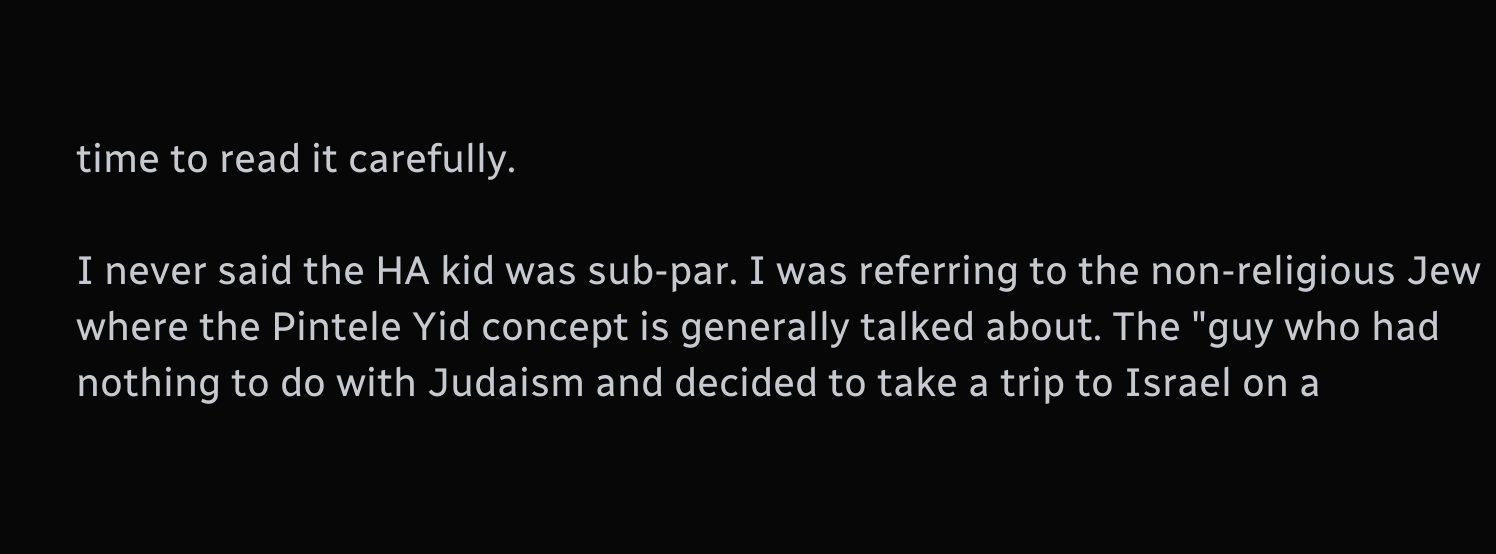time to read it carefully.

I never said the HA kid was sub-par. I was referring to the non-religious Jew where the Pintele Yid concept is generally talked about. The "guy who had nothing to do with Judaism and decided to take a trip to Israel on a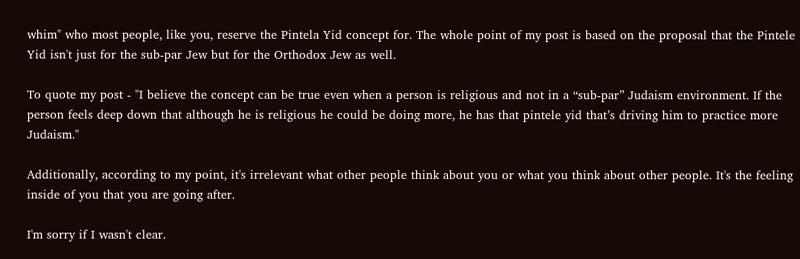whim" who most people, like you, reserve the Pintela Yid concept for. The whole point of my post is based on the proposal that the Pintele Yid isn't just for the sub-par Jew but for the Orthodox Jew as well.

To quote my post - "I believe the concept can be true even when a person is religious and not in a “sub-par” Judaism environment. If the person feels deep down that although he is religious he could be doing more, he has that pintele yid that’s driving him to practice more Judaism."

Additionally, according to my point, it's irrelevant what other people think about you or what you think about other people. It's the feeling inside of you that you are going after.

I'm sorry if I wasn't clear.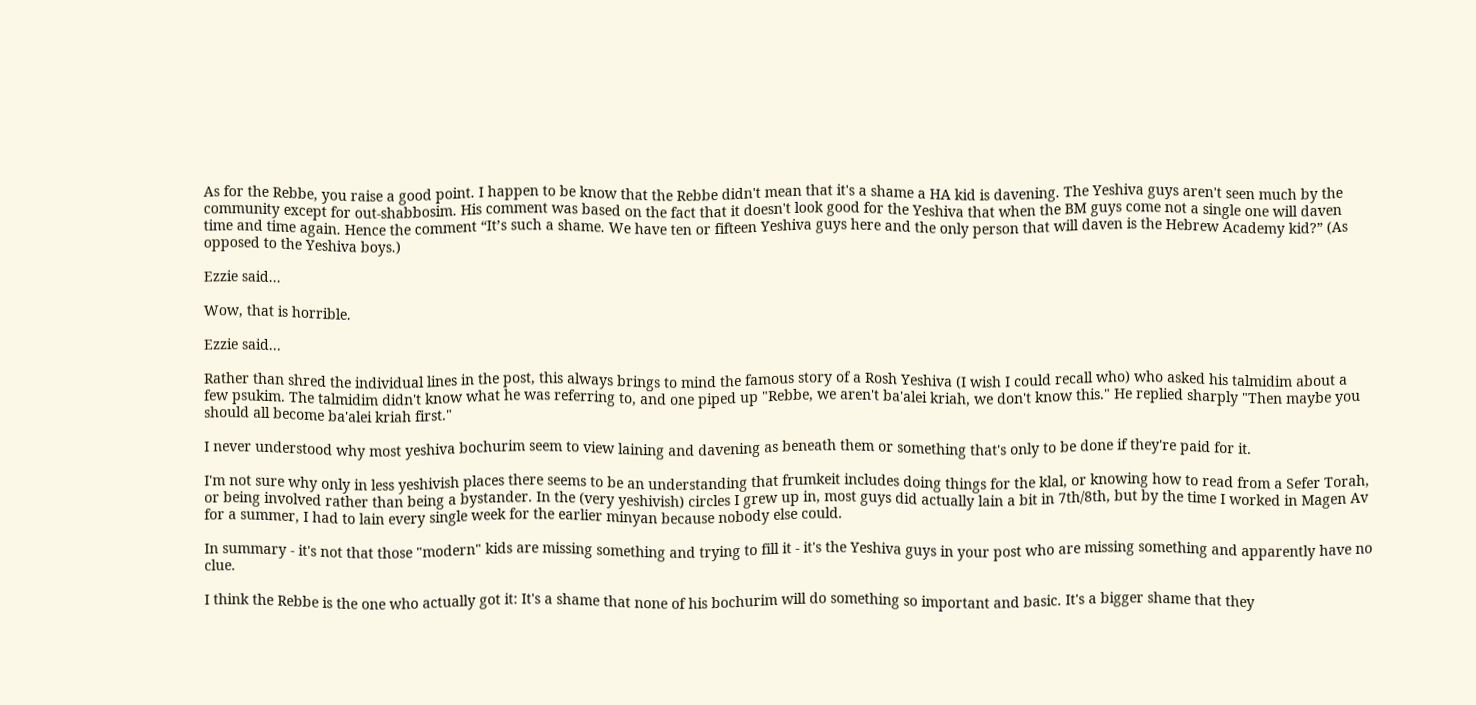As for the Rebbe, you raise a good point. I happen to be know that the Rebbe didn't mean that it's a shame a HA kid is davening. The Yeshiva guys aren't seen much by the community except for out-shabbosim. His comment was based on the fact that it doesn't look good for the Yeshiva that when the BM guys come not a single one will daven time and time again. Hence the comment “It’s such a shame. We have ten or fifteen Yeshiva guys here and the only person that will daven is the Hebrew Academy kid?” (As opposed to the Yeshiva boys.)

Ezzie said...

Wow, that is horrible.

Ezzie said...

Rather than shred the individual lines in the post, this always brings to mind the famous story of a Rosh Yeshiva (I wish I could recall who) who asked his talmidim about a few psukim. The talmidim didn't know what he was referring to, and one piped up "Rebbe, we aren't ba'alei kriah, we don't know this." He replied sharply "Then maybe you should all become ba'alei kriah first."

I never understood why most yeshiva bochurim seem to view laining and davening as beneath them or something that's only to be done if they're paid for it.

I'm not sure why only in less yeshivish places there seems to be an understanding that frumkeit includes doing things for the klal, or knowing how to read from a Sefer Torah, or being involved rather than being a bystander. In the (very yeshivish) circles I grew up in, most guys did actually lain a bit in 7th/8th, but by the time I worked in Magen Av for a summer, I had to lain every single week for the earlier minyan because nobody else could.

In summary - it's not that those "modern" kids are missing something and trying to fill it - it's the Yeshiva guys in your post who are missing something and apparently have no clue.

I think the Rebbe is the one who actually got it: It's a shame that none of his bochurim will do something so important and basic. It's a bigger shame that they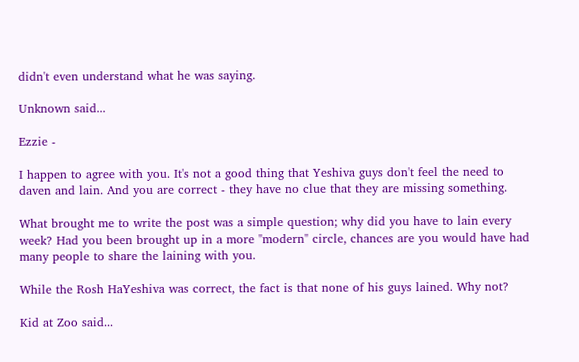didn't even understand what he was saying.

Unknown said...

Ezzie -

I happen to agree with you. It's not a good thing that Yeshiva guys don't feel the need to daven and lain. And you are correct - they have no clue that they are missing something.

What brought me to write the post was a simple question; why did you have to lain every week? Had you been brought up in a more "modern" circle, chances are you would have had many people to share the laining with you.

While the Rosh HaYeshiva was correct, the fact is that none of his guys lained. Why not?

Kid at Zoo said...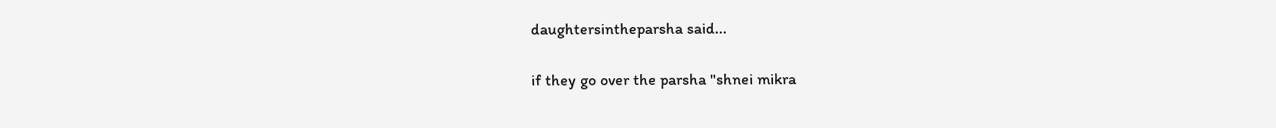daughtersintheparsha said...

if they go over the parsha "shnei mikra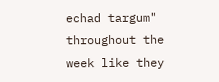echad targum" throughout the week like they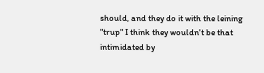should, and they do it with the leining "trup" I think they wouldn't be that intimidated by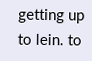getting up to lein. to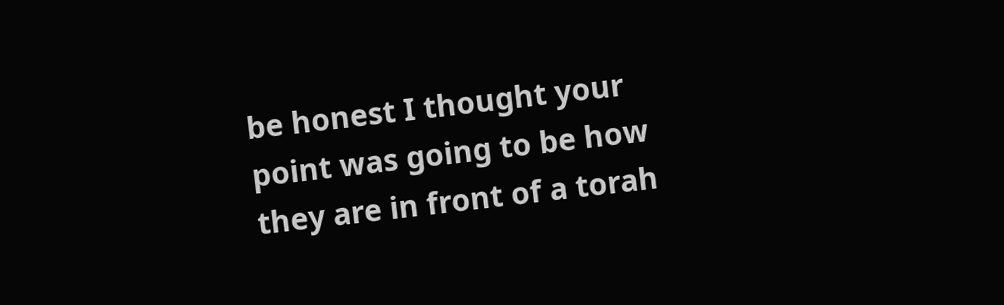be honest I thought your point was going to be how they are in front of a torah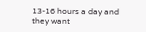13-16 hours a day and they want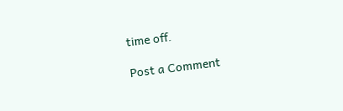time off.

Post a Comment